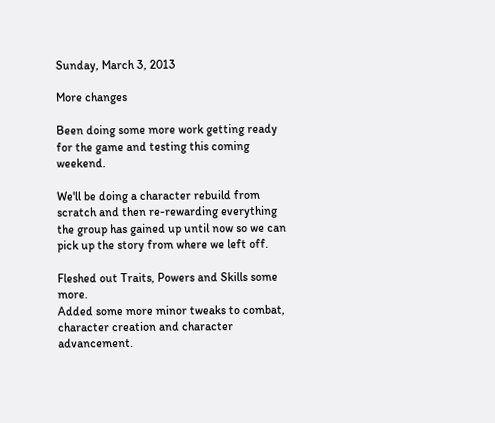Sunday, March 3, 2013

More changes

Been doing some more work getting ready for the game and testing this coming weekend.

We'll be doing a character rebuild from scratch and then re-rewarding everything the group has gained up until now so we can pick up the story from where we left off.

Fleshed out Traits, Powers and Skills some more.
Added some more minor tweaks to combat, character creation and character advancement.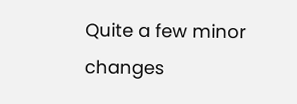Quite a few minor changes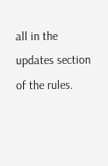all in the updates section of the rules.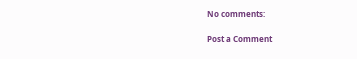No comments:

Post a Comment